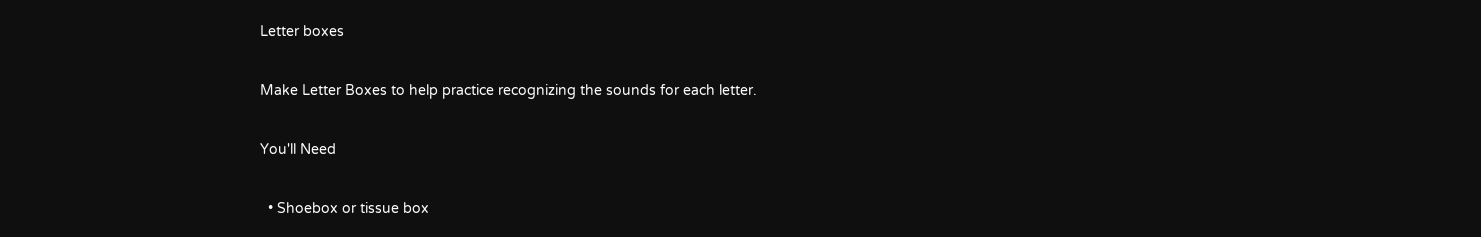Letter boxes

Make Letter Boxes to help practice recognizing the sounds for each letter.

You'll Need

  • Shoebox or tissue box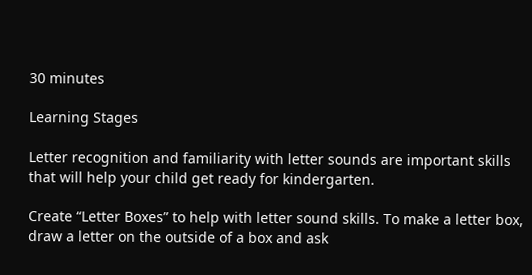30 minutes

Learning Stages

Letter recognition and familiarity with letter sounds are important skills that will help your child get ready for kindergarten.

Create “Letter Boxes” to help with letter sound skills. To make a letter box, draw a letter on the outside of a box and ask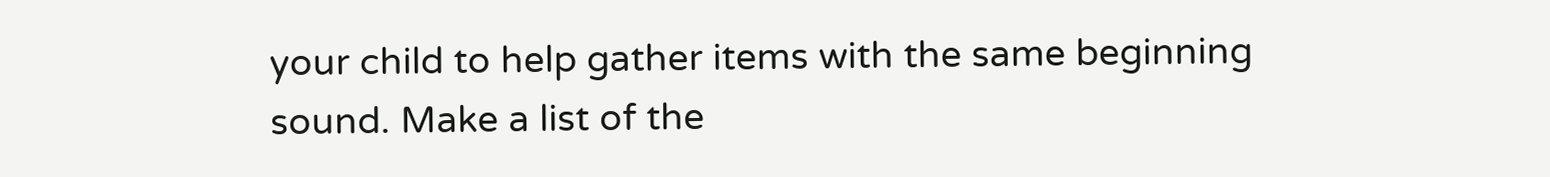your child to help gather items with the same beginning sound. Make a list of the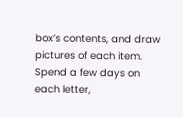box’s contents, and draw pictures of each item. Spend a few days on each letter,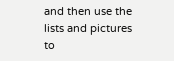and then use the lists and pictures to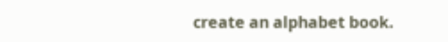create an alphabet book.